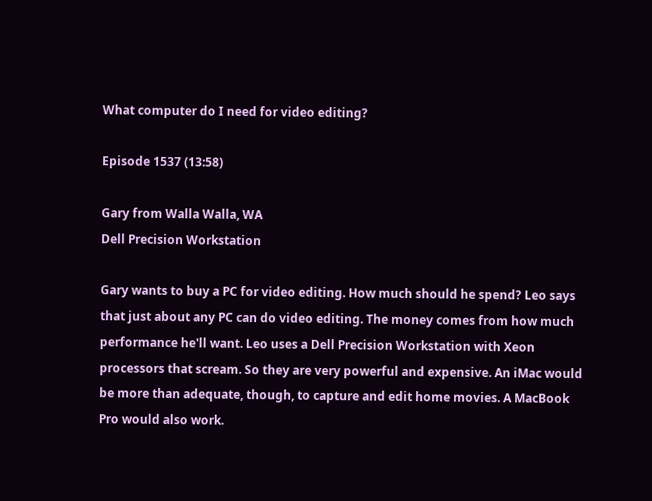What computer do I need for video editing?

Episode 1537 (13:58)

Gary from Walla Walla, WA
Dell Precision Workstation

Gary wants to buy a PC for video editing. How much should he spend? Leo says that just about any PC can do video editing. The money comes from how much performance he'll want. Leo uses a Dell Precision Workstation with Xeon processors that scream. So they are very powerful and expensive. An iMac would be more than adequate, though, to capture and edit home movies. A MacBook Pro would also work.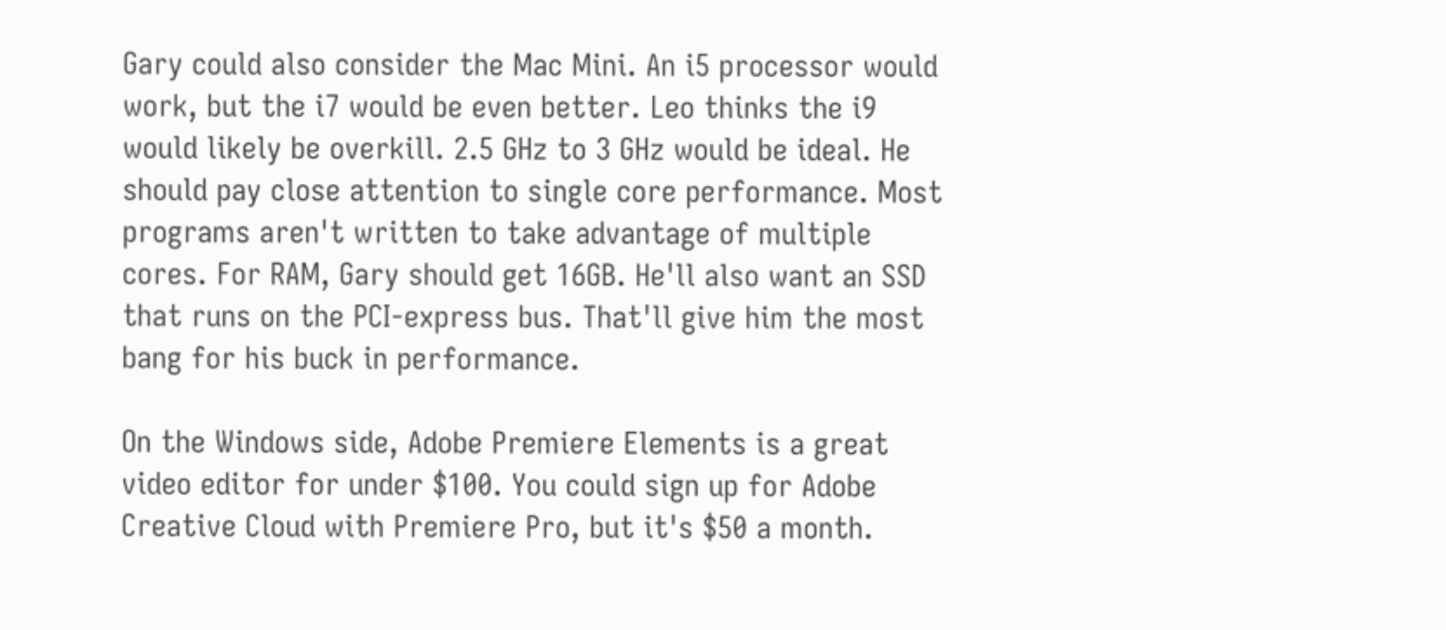Gary could also consider the Mac Mini. An i5 processor would work, but the i7 would be even better. Leo thinks the i9 would likely be overkill. 2.5 GHz to 3 GHz would be ideal. He should pay close attention to single core performance. Most programs aren't written to take advantage of multiple cores. For RAM, Gary should get 16GB. He'll also want an SSD that runs on the PCI-express bus. That'll give him the most bang for his buck in performance.

On the Windows side, Adobe Premiere Elements is a great video editor for under $100. You could sign up for Adobe Creative Cloud with Premiere Pro, but it's $50 a month.